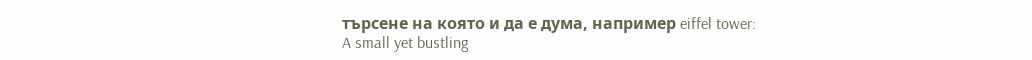търсене на която и да е дума, например eiffel tower:
A small yet bustling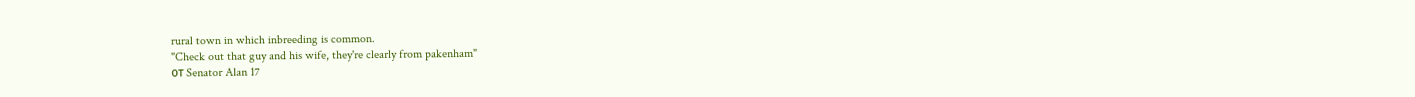rural town in which inbreeding is common.
"Check out that guy and his wife, they're clearly from pakenham"
от Senator Alan 17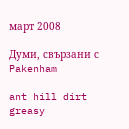март 2008

Думи, свързани с Pakenham

ant hill dirt greasy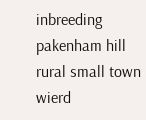inbreeding pakenham hill rural small town wierd